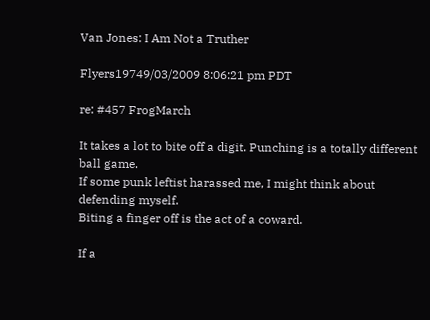Van Jones: I Am Not a Truther

Flyers19749/03/2009 8:06:21 pm PDT

re: #457 FrogMarch

It takes a lot to bite off a digit. Punching is a totally different ball game.
If some punk leftist harassed me, I might think about defending myself.
Biting a finger off is the act of a coward.

If a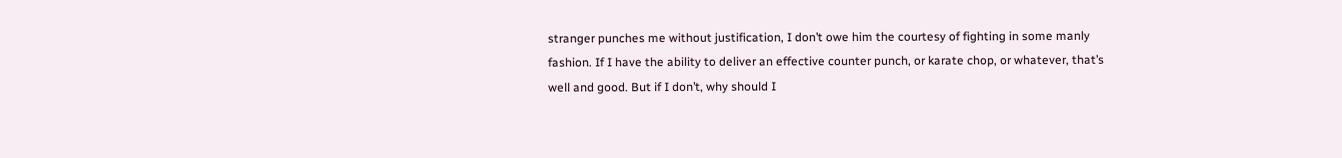stranger punches me without justification, I don’t owe him the courtesy of fighting in some manly fashion. If I have the ability to deliver an effective counter punch, or karate chop, or whatever, that’s well and good. But if I don’t, why should I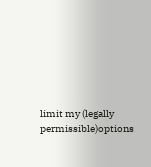limit my (legally permissible)options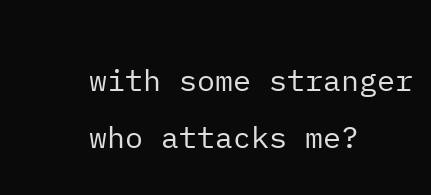with some stranger who attacks me?